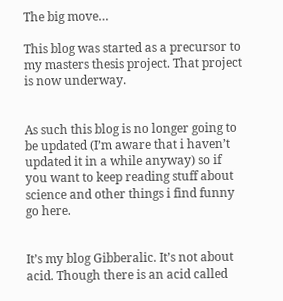The big move…

This blog was started as a precursor to my masters thesis project. That project is now underway.


As such this blog is no longer going to be updated (I’m aware that i haven’t updated it in a while anyway) so if you want to keep reading stuff about science and other things i find funny go here.


It’s my blog Gibberalic. It’s not about acid. Though there is an acid called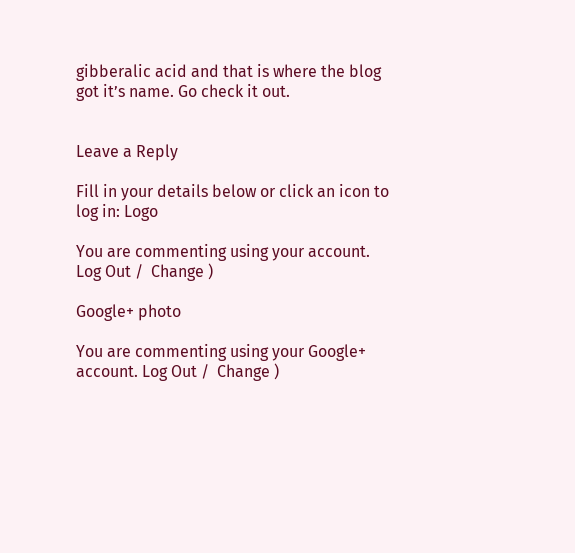gibberalic acid and that is where the blog got it’s name. Go check it out.


Leave a Reply

Fill in your details below or click an icon to log in: Logo

You are commenting using your account. Log Out /  Change )

Google+ photo

You are commenting using your Google+ account. Log Out /  Change )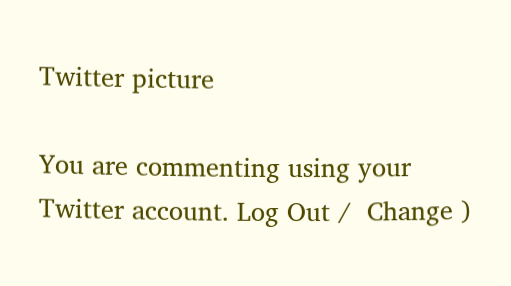Twitter picture

You are commenting using your Twitter account. Log Out /  Change )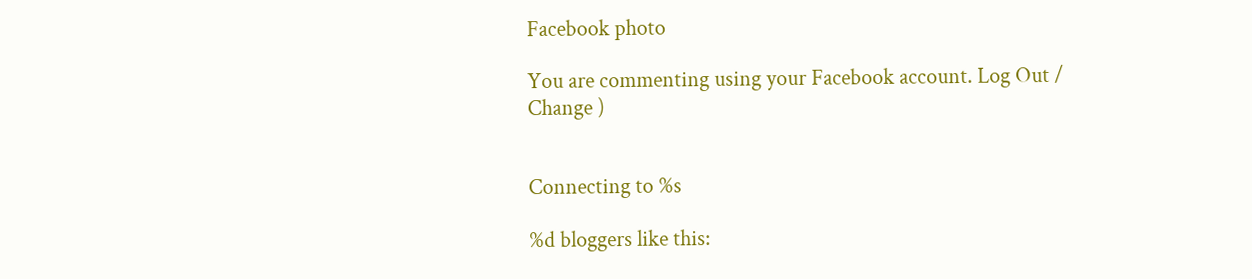Facebook photo

You are commenting using your Facebook account. Log Out /  Change )


Connecting to %s

%d bloggers like this: